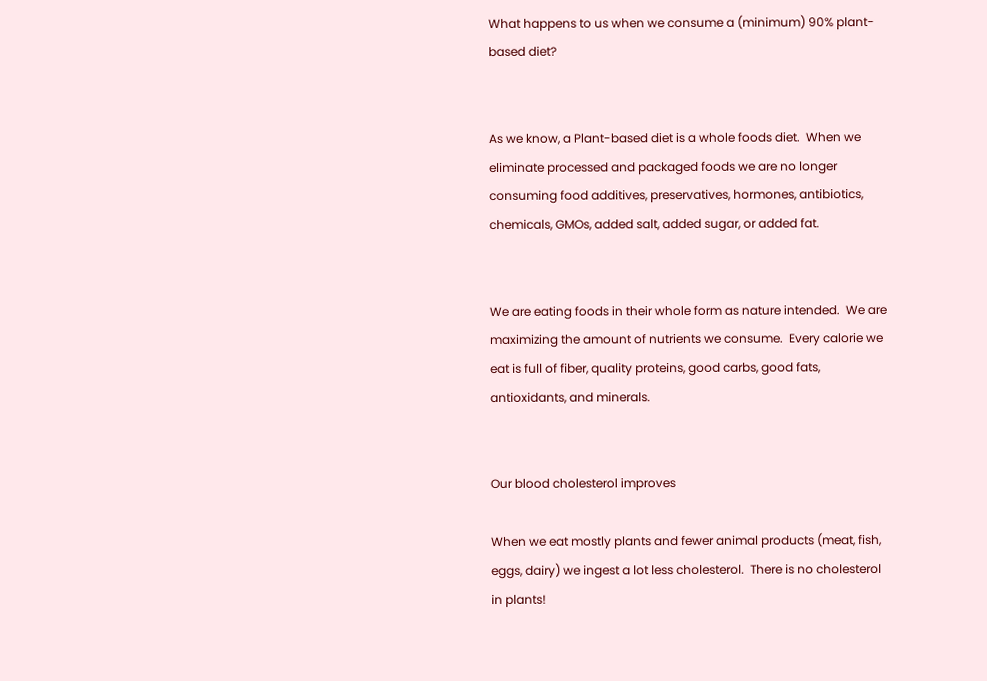What happens to us when we consume a (minimum) 90% plant-based diet?


As we know, a Plant-based diet is a whole foods diet.  When we eliminate processed and packaged foods we are no longer consuming food additives, preservatives, hormones, antibiotics, chemicals, GMOs, added salt, added sugar, or added fat.


We are eating foods in their whole form as nature intended.  We are maximizing the amount of nutrients we consume.  Every calorie we eat is full of fiber, quality proteins, good carbs, good fats, antioxidants, and minerals.


Our blood cholesterol improves

When we eat mostly plants and fewer animal products (meat, fish, eggs, dairy) we ingest a lot less cholesterol.  There is no cholesterol in plants!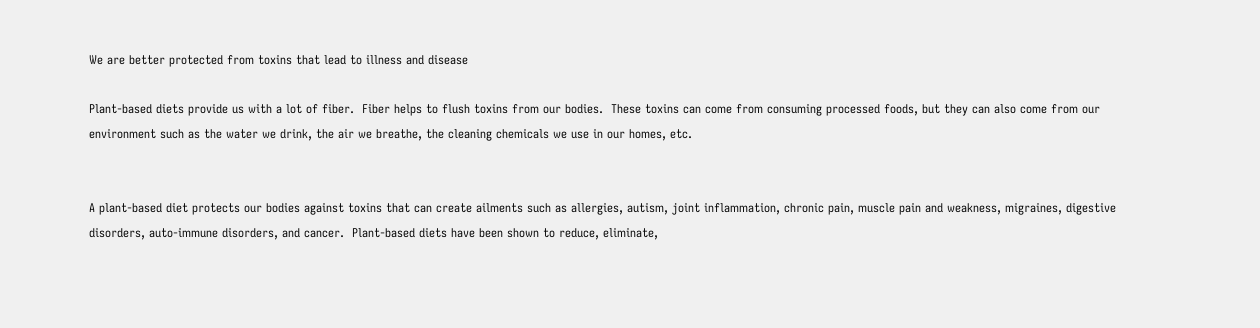We are better protected from toxins that lead to illness and disease

Plant-based diets provide us with a lot of fiber.  Fiber helps to flush toxins from our bodies.  These toxins can come from consuming processed foods, but they can also come from our environment such as the water we drink, the air we breathe, the cleaning chemicals we use in our homes, etc.


A plant-based diet protects our bodies against toxins that can create ailments such as allergies, autism, joint inflammation, chronic pain, muscle pain and weakness, migraines, digestive disorders, auto-immune disorders, and cancer.  Plant-based diets have been shown to reduce, eliminate,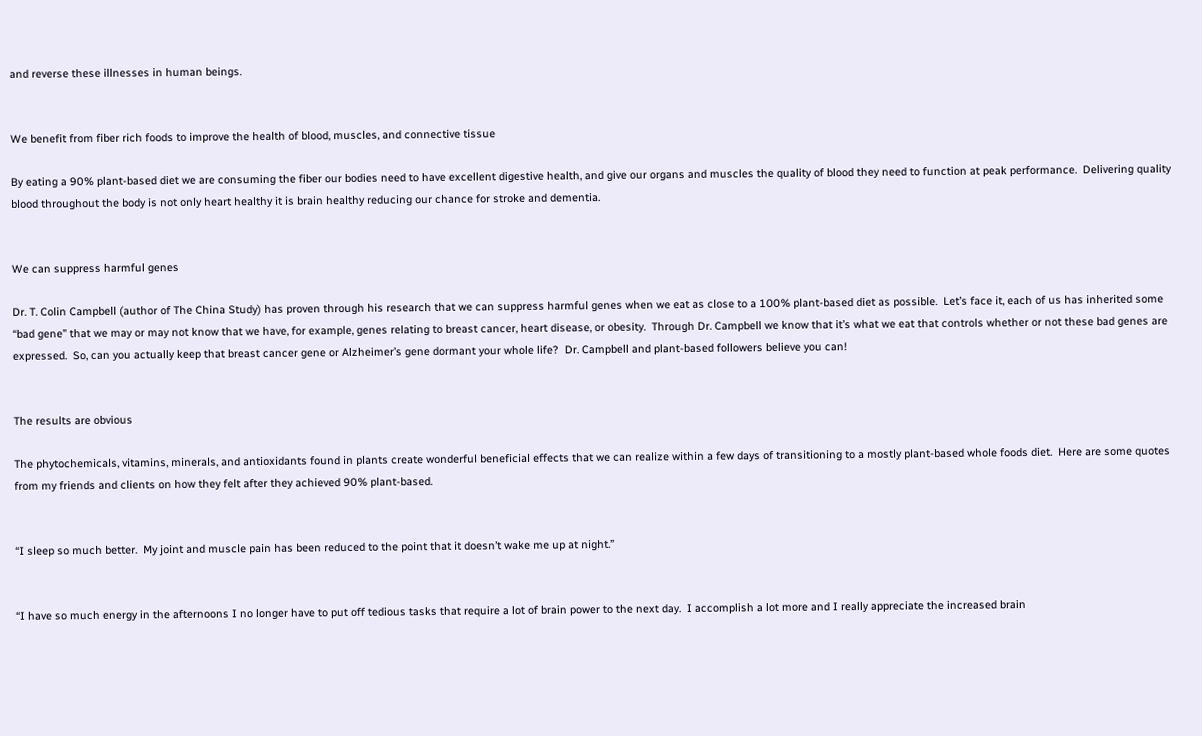and reverse these illnesses in human beings.


We benefit from fiber rich foods to improve the health of blood, muscles, and connective tissue

By eating a 90% plant-based diet we are consuming the fiber our bodies need to have excellent digestive health, and give our organs and muscles the quality of blood they need to function at peak performance.  Delivering quality blood throughout the body is not only heart healthy it is brain healthy reducing our chance for stroke and dementia.


We can suppress harmful genes

Dr. T. Colin Campbell (author of The China Study) has proven through his research that we can suppress harmful genes when we eat as close to a 100% plant-based diet as possible.  Let’s face it, each of us has inherited some “bad gene” that we may or may not know that we have, for example, genes relating to breast cancer, heart disease, or obesity.  Through Dr. Campbell we know that it’s what we eat that controls whether or not these bad genes are expressed.  So, can you actually keep that breast cancer gene or Alzheimer’s gene dormant your whole life?  Dr. Campbell and plant-based followers believe you can!


The results are obvious

The phytochemicals, vitamins, minerals, and antioxidants found in plants create wonderful beneficial effects that we can realize within a few days of transitioning to a mostly plant-based whole foods diet.  Here are some quotes from my friends and clients on how they felt after they achieved 90% plant-based.


“I sleep so much better.  My joint and muscle pain has been reduced to the point that it doesn’t wake me up at night.”


“I have so much energy in the afternoons I no longer have to put off tedious tasks that require a lot of brain power to the next day.  I accomplish a lot more and I really appreciate the increased brain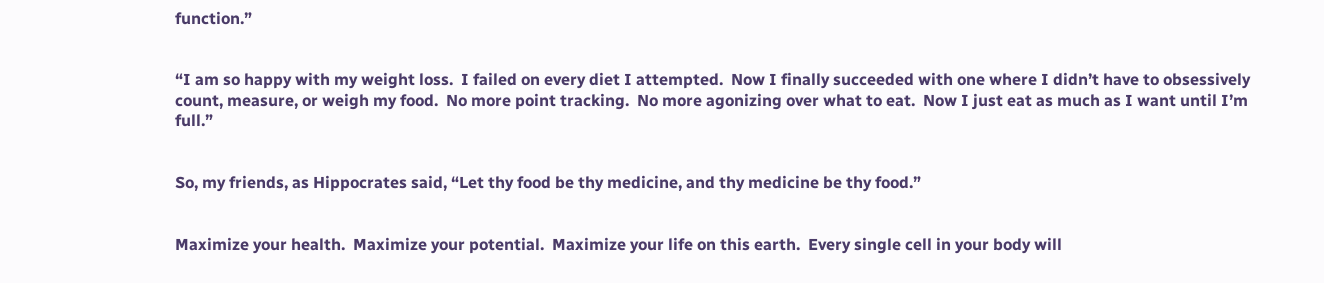function.”


“I am so happy with my weight loss.  I failed on every diet I attempted.  Now I finally succeeded with one where I didn’t have to obsessively count, measure, or weigh my food.  No more point tracking.  No more agonizing over what to eat.  Now I just eat as much as I want until I’m full.”


So, my friends, as Hippocrates said, “Let thy food be thy medicine, and thy medicine be thy food.”


Maximize your health.  Maximize your potential.  Maximize your life on this earth.  Every single cell in your body will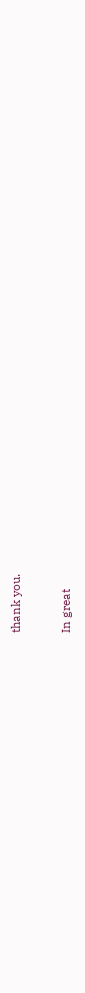thank you.


In great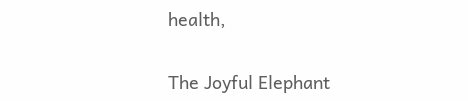health,


The Joyful Elephant